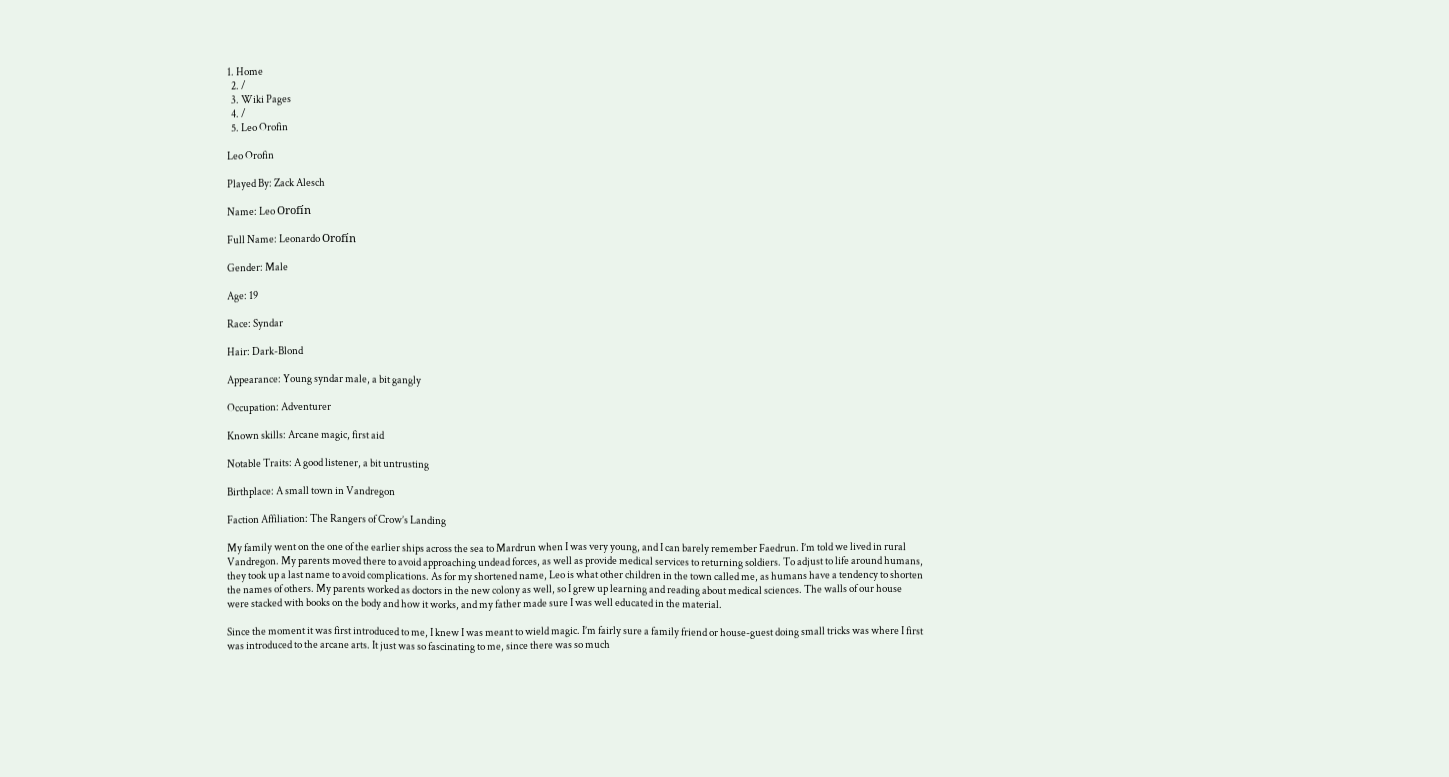1. Home
  2. /
  3. Wiki Pages
  4. /
  5. Leo Orofin

Leo Orofin

Played By: Zack Alesch

Name: Leo Orofín

Full Name: Leonardo Orofín

Gender: Male

Age: 19

Race: Syndar

Hair: Dark-Blond

Appearance: Young syndar male, a bit gangly

Occupation: Adventurer

Known skills: Arcane magic, first aid

Notable Traits: A good listener, a bit untrusting

Birthplace: A small town in Vandregon

Faction Affiliation: The Rangers of Crow’s Landing

My family went on the one of the earlier ships across the sea to Mardrun when I was very young, and I can barely remember Faedrun. I’m told we lived in rural Vandregon. My parents moved there to avoid approaching undead forces, as well as provide medical services to returning soldiers. To adjust to life around humans, they took up a last name to avoid complications. As for my shortened name, Leo is what other children in the town called me, as humans have a tendency to shorten the names of others. My parents worked as doctors in the new colony as well, so I grew up learning and reading about medical sciences. The walls of our house were stacked with books on the body and how it works, and my father made sure I was well educated in the material.

Since the moment it was first introduced to me, I knew I was meant to wield magic. I’m fairly sure a family friend or house-guest doing small tricks was where I first was introduced to the arcane arts. It just was so fascinating to me, since there was so much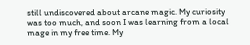still undiscovered about arcane magic. My curiosity was too much, and soon I was learning from a local mage in my free time. My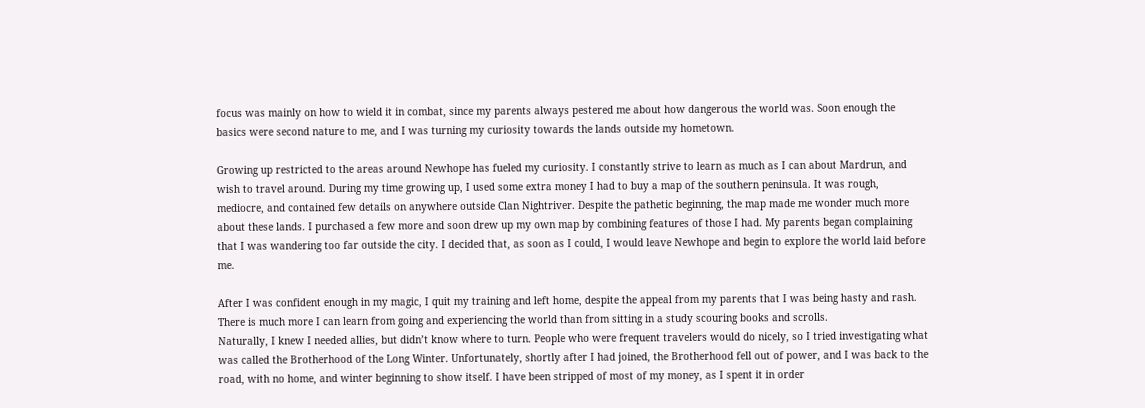focus was mainly on how to wield it in combat, since my parents always pestered me about how dangerous the world was. Soon enough the basics were second nature to me, and I was turning my curiosity towards the lands outside my hometown.

Growing up restricted to the areas around Newhope has fueled my curiosity. I constantly strive to learn as much as I can about Mardrun, and wish to travel around. During my time growing up, I used some extra money I had to buy a map of the southern peninsula. It was rough, mediocre, and contained few details on anywhere outside Clan Nightriver. Despite the pathetic beginning, the map made me wonder much more about these lands. I purchased a few more and soon drew up my own map by combining features of those I had. My parents began complaining that I was wandering too far outside the city. I decided that, as soon as I could, I would leave Newhope and begin to explore the world laid before me.

After I was confident enough in my magic, I quit my training and left home, despite the appeal from my parents that I was being hasty and rash. There is much more I can learn from going and experiencing the world than from sitting in a study scouring books and scrolls.
Naturally, I knew I needed allies, but didn’t know where to turn. People who were frequent travelers would do nicely, so I tried investigating what was called the Brotherhood of the Long Winter. Unfortunately, shortly after I had joined, the Brotherhood fell out of power, and I was back to the road, with no home, and winter beginning to show itself. I have been stripped of most of my money, as I spent it in order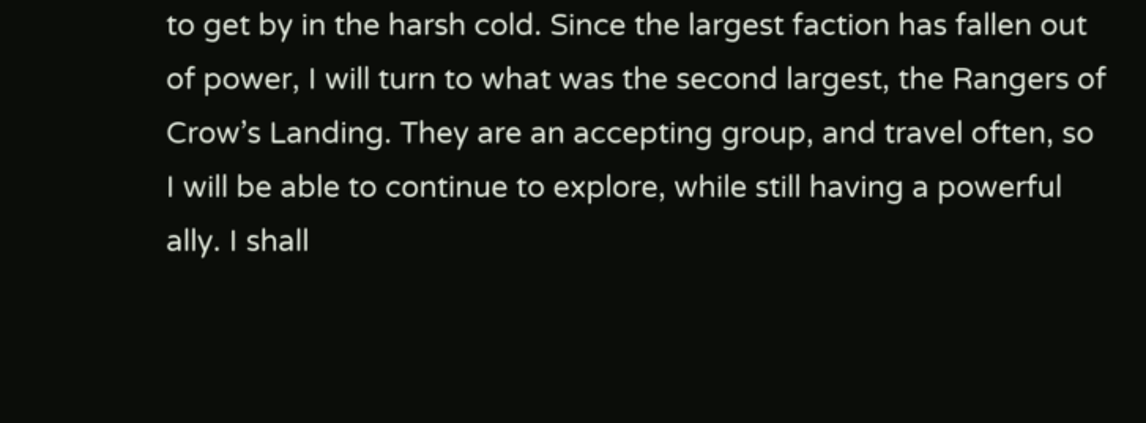to get by in the harsh cold. Since the largest faction has fallen out of power, I will turn to what was the second largest, the Rangers of Crow’s Landing. They are an accepting group, and travel often, so I will be able to continue to explore, while still having a powerful ally. I shall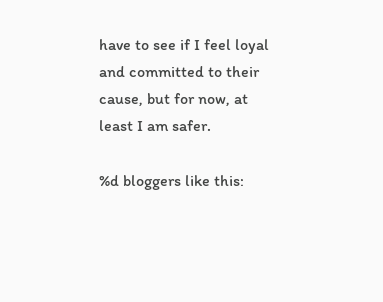have to see if I feel loyal and committed to their cause, but for now, at least I am safer.

%d bloggers like this: